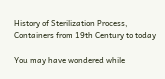History of Sterilization Process, Containers from 19th Century to today

You may have wondered while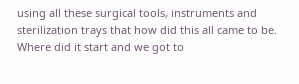using all these surgical tools, instruments and sterilization trays that how did this all came to be. Where did it start and we got to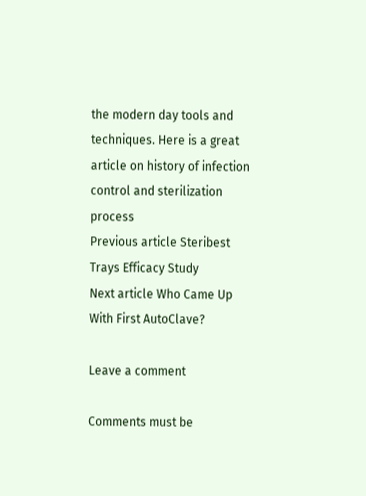the modern day tools and techniques. Here is a great article on history of infection control and sterilization process
Previous article Steribest Trays Efficacy Study
Next article Who Came Up With First AutoClave?

Leave a comment

Comments must be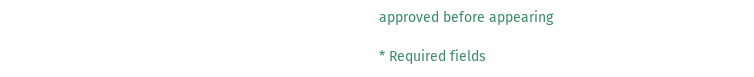approved before appearing

* Required fields